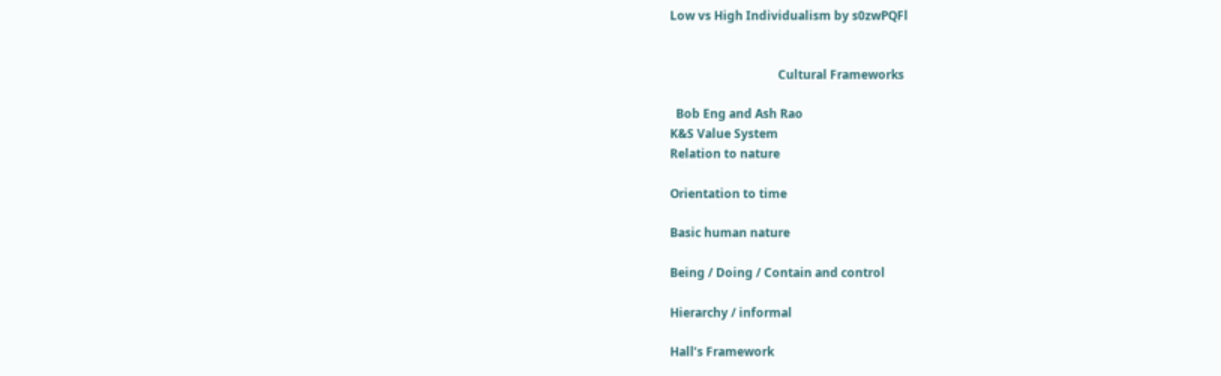Low vs High Individualism by s0zwPQFl


                                    Cultural Frameworks

  Bob Eng and Ash Rao
K&S Value System
Relation to nature

Orientation to time

Basic human nature

Being / Doing / Contain and control

Hierarchy / informal

Hall’s Framework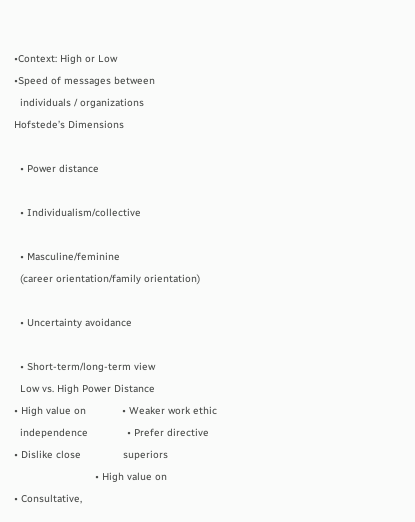•Context: High or Low
•Speed of messages between
  individuals / organizations
Hofstede’s Dimensions

  • Power distance

  • Individualism/collective

  • Masculine/feminine
  (career orientation/family orientation)

  • Uncertainty avoidance

  • Short-term/long-term view
  Low vs. High Power Distance
• High value on            • Weaker work ethic
  independence             • Prefer directive
• Dislike close              superiors
                           • High value on
• Consultative,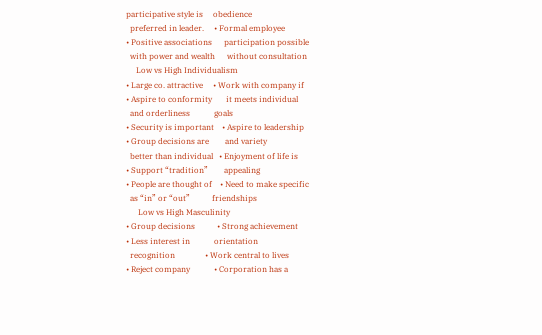participative style is     obedience
  preferred in leader.     • Formal employee
• Positive associations      participation possible
  with power and wealth      without consultation
     Low vs High Individualism
• Large co. attractive     • Work with company if
• Aspire to conformity       it meets individual
  and orderliness            goals
• Security is important    • Aspire to leadership
• Group decisions are        and variety
  better than individual   • Enjoyment of life is
• Support “tradition”        appealing
• People are thought of    • Need to make specific
  as “in” or “out”           friendships
      Low vs High Masculinity
• Group decisions           • Strong achievement
• Less interest in            orientation
  recognition               • Work central to lives
• Reject company            • Corporation has a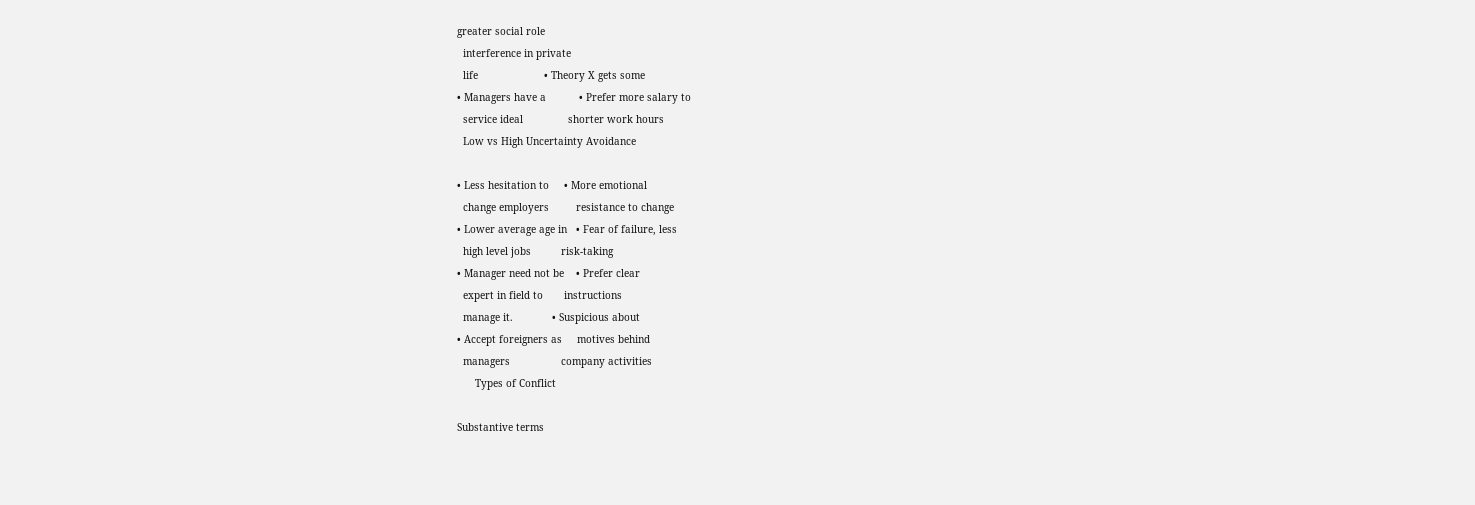greater social role
  interference in private
  life                      • Theory X gets some
• Managers have a           • Prefer more salary to
  service ideal               shorter work hours
  Low vs High Uncertainty Avoidance

• Less hesitation to     • More emotional
  change employers         resistance to change
• Lower average age in   • Fear of failure, less
  high level jobs          risk-taking
• Manager need not be    • Prefer clear
  expert in field to       instructions
  manage it.             • Suspicious about
• Accept foreigners as     motives behind
  managers                 company activities
      Types of Conflict

Substantive terms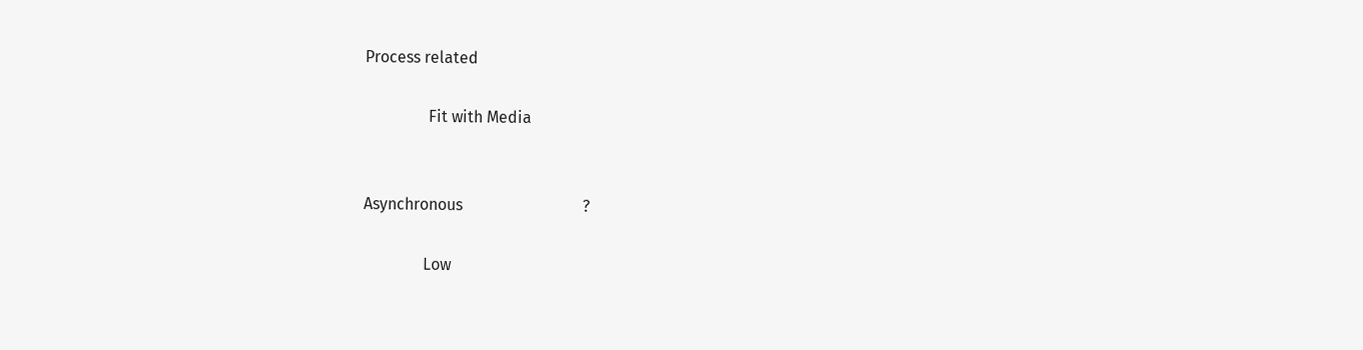Process related

                Fit with Media


Asynchronous                              ?

               Low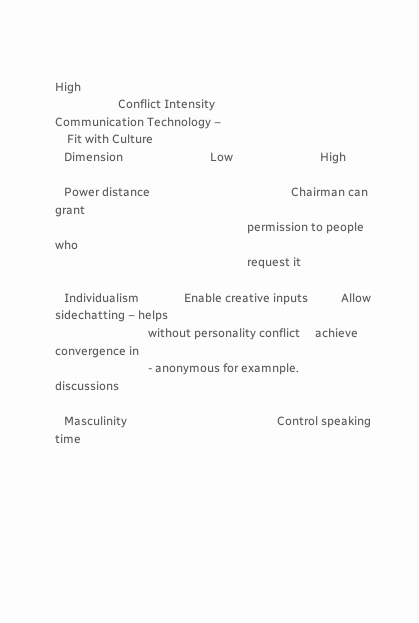High
                     Conflict Intensity
Communication Technology –
    Fit with Culture
   Dimension                             Low                             High

   Power distance                                               Chairman can grant
                                                                permission to people who
                                                                request it

   Individualism               Enable creative inputs           Allow sidechatting – helps
                               without personality conflict     achieve convergence in
                               - anonymous for examnple.        discussions

   Masculinity                                                  Control speaking time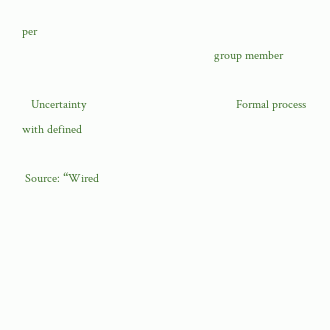per
                                                                group member

   Uncertainty                                                  Formal process with defined

 Source: “Wired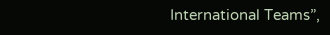International Teams”,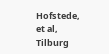Hofstede, et al, Tilburg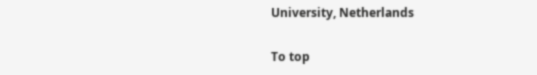University, Netherlands

To top